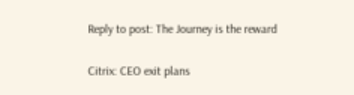Reply to post: The Journey is the reward

Citrix: CEO exit plans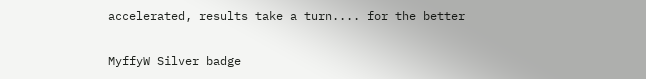accelerated, results take a turn.... for the better

MyffyW Silver badge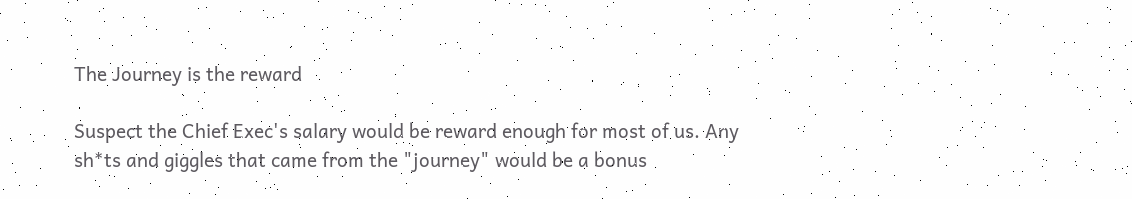The Journey is the reward

Suspect the Chief Exec's salary would be reward enough for most of us. Any sh*ts and giggles that came from the "journey" would be a bonus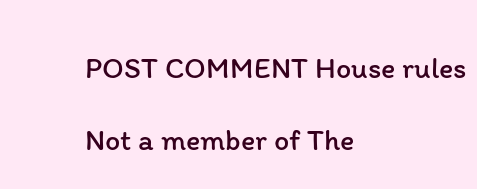POST COMMENT House rules

Not a member of The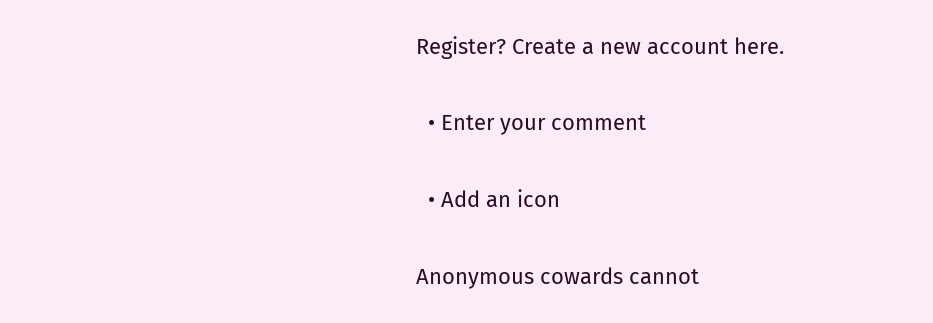Register? Create a new account here.

  • Enter your comment

  • Add an icon

Anonymous cowards cannot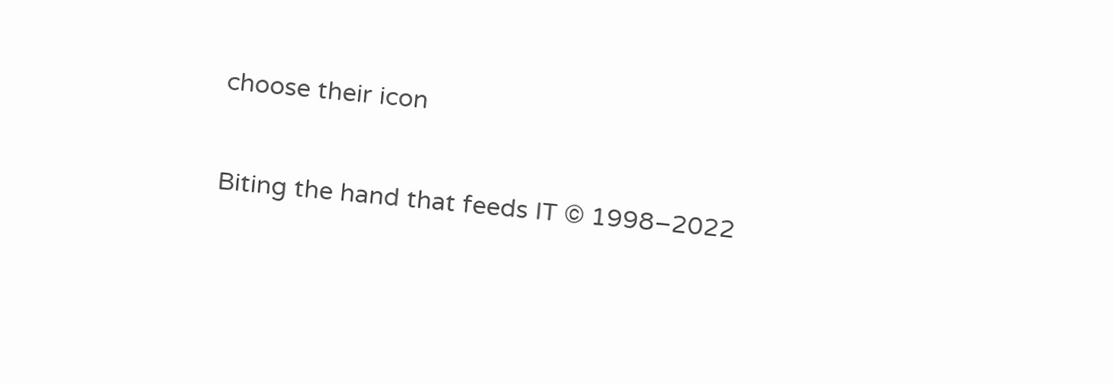choose their icon

Biting the hand that feeds IT © 1998–2022